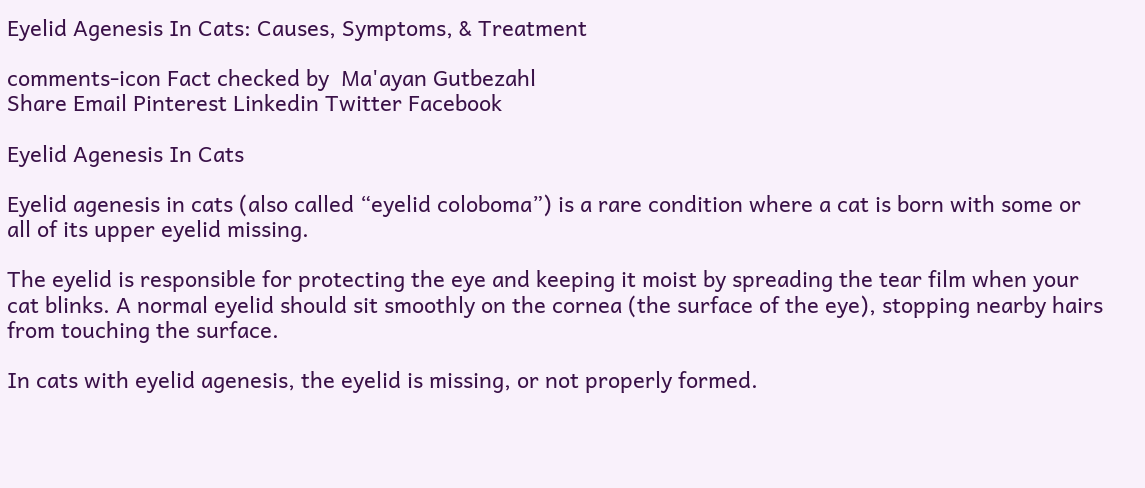Eyelid Agenesis In Cats: Causes, Symptoms, & Treatment

comments-icon Fact checked by  Ma'ayan Gutbezahl
Share Email Pinterest Linkedin Twitter Facebook

Eyelid Agenesis In Cats

Eyelid agenesis in cats (also called “eyelid coloboma”) is a rare condition where a cat is born with some or all of its upper eyelid missing.

The eyelid is responsible for protecting the eye and keeping it moist by spreading the tear film when your cat blinks. A normal eyelid should sit smoothly on the cornea (the surface of the eye), stopping nearby hairs from touching the surface.

In cats with eyelid agenesis, the eyelid is missing, or not properly formed.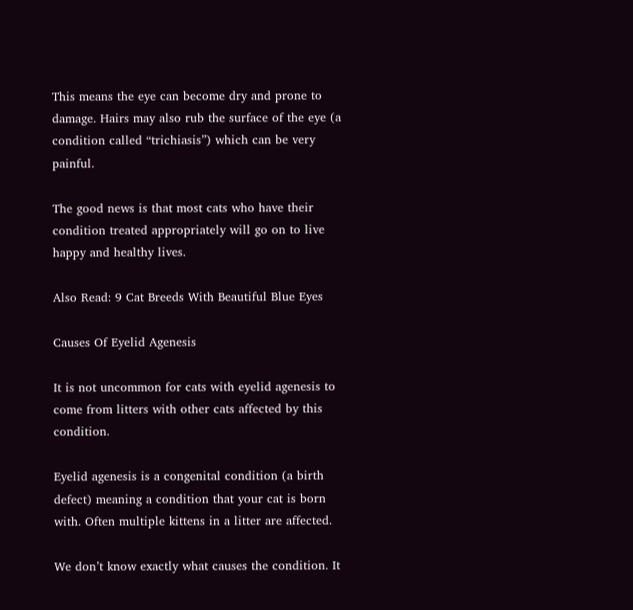This means the eye can become dry and prone to damage. Hairs may also rub the surface of the eye (a condition called “trichiasis”) which can be very painful.

The good news is that most cats who have their condition treated appropriately will go on to live happy and healthy lives.

Also Read: 9 Cat Breeds With Beautiful Blue Eyes

Causes Of Eyelid Agenesis

It is not uncommon for cats with eyelid agenesis to come from litters with other cats affected by this condition.

Eyelid agenesis is a congenital condition (a birth defect) meaning a condition that your cat is born with. Often multiple kittens in a litter are affected.

We don’t know exactly what causes the condition. It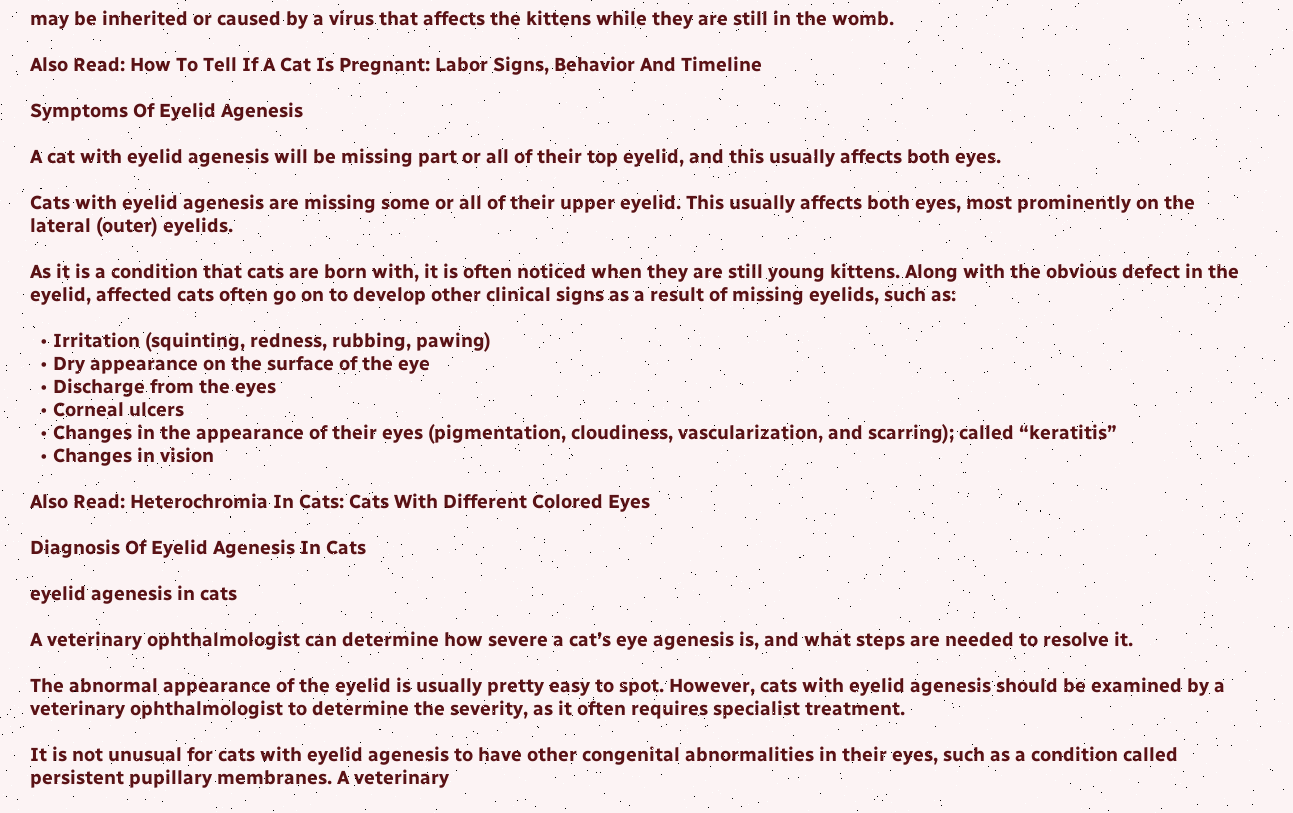may be inherited or caused by a virus that affects the kittens while they are still in the womb.

Also Read: How To Tell If A Cat Is Pregnant: Labor Signs, Behavior And Timeline

Symptoms Of Eyelid Agenesis

A cat with eyelid agenesis will be missing part or all of their top eyelid, and this usually affects both eyes.

Cats with eyelid agenesis are missing some or all of their upper eyelid. This usually affects both eyes, most prominently on the lateral (outer) eyelids.

As it is a condition that cats are born with, it is often noticed when they are still young kittens. Along with the obvious defect in the eyelid, affected cats often go on to develop other clinical signs as a result of missing eyelids, such as:

  • Irritation (squinting, redness, rubbing, pawing)
  • Dry appearance on the surface of the eye
  • Discharge from the eyes
  • Corneal ulcers
  • Changes in the appearance of their eyes (pigmentation, cloudiness, vascularization, and scarring); called “keratitis”
  • Changes in vision

Also Read: Heterochromia In Cats: Cats With Different Colored Eyes

Diagnosis Of Eyelid Agenesis In Cats

eyelid agenesis in cats

A veterinary ophthalmologist can determine how severe a cat’s eye agenesis is, and what steps are needed to resolve it.

The abnormal appearance of the eyelid is usually pretty easy to spot. However, cats with eyelid agenesis should be examined by a veterinary ophthalmologist to determine the severity, as it often requires specialist treatment.

It is not unusual for cats with eyelid agenesis to have other congenital abnormalities in their eyes, such as a condition called persistent pupillary membranes. A veterinary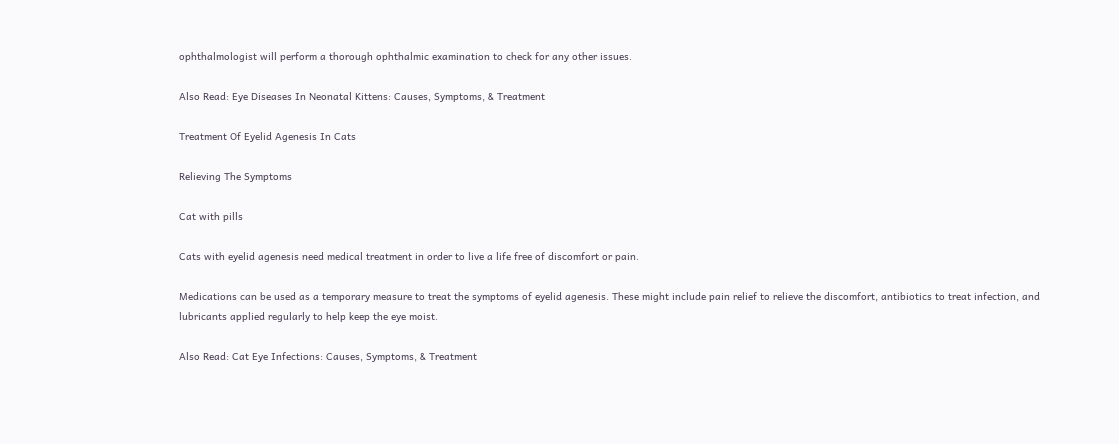ophthalmologist will perform a thorough ophthalmic examination to check for any other issues.

Also Read: Eye Diseases In Neonatal Kittens: Causes, Symptoms, & Treatment

Treatment Of Eyelid Agenesis In Cats

Relieving The Symptoms

Cat with pills

Cats with eyelid agenesis need medical treatment in order to live a life free of discomfort or pain.

Medications can be used as a temporary measure to treat the symptoms of eyelid agenesis. These might include pain relief to relieve the discomfort, antibiotics to treat infection, and lubricants applied regularly to help keep the eye moist.

Also Read: Cat Eye Infections: Causes, Symptoms, & Treatment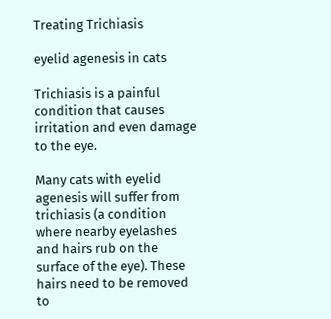Treating Trichiasis

eyelid agenesis in cats

Trichiasis is a painful condition that causes irritation and even damage to the eye.

Many cats with eyelid agenesis will suffer from trichiasis (a condition where nearby eyelashes and hairs rub on the surface of the eye). These hairs need to be removed to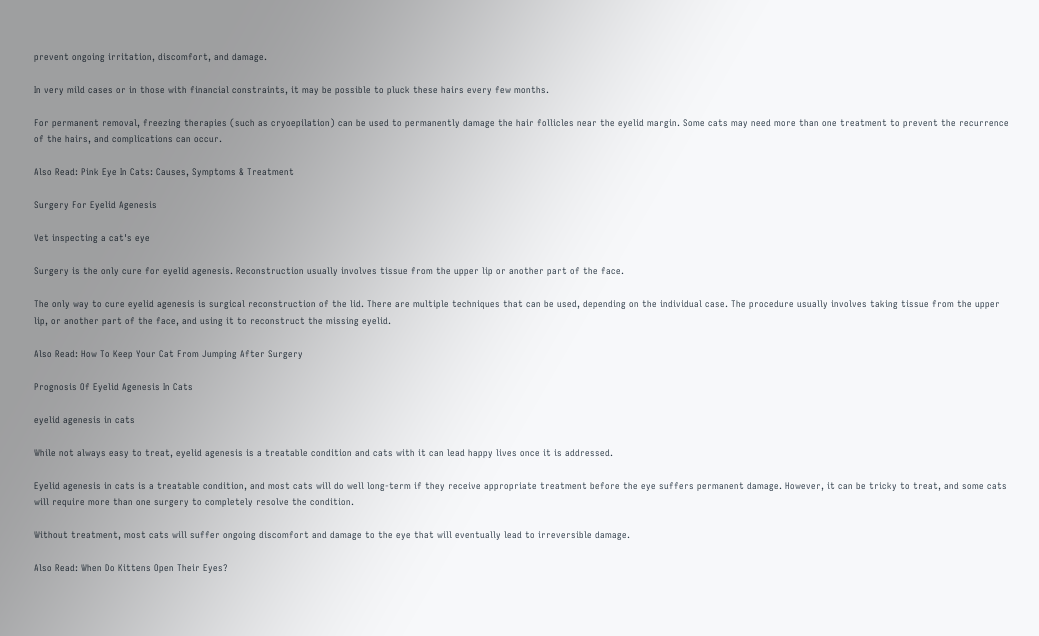prevent ongoing irritation, discomfort, and damage.

In very mild cases or in those with financial constraints, it may be possible to pluck these hairs every few months.

For permanent removal, freezing therapies (such as cryoepilation) can be used to permanently damage the hair follicles near the eyelid margin. Some cats may need more than one treatment to prevent the recurrence of the hairs, and complications can occur.

Also Read: Pink Eye In Cats: Causes, Symptoms & Treatment

Surgery For Eyelid Agenesis

Vet inspecting a cat's eye

Surgery is the only cure for eyelid agenesis. Reconstruction usually involves tissue from the upper lip or another part of the face.

The only way to cure eyelid agenesis is surgical reconstruction of the lid. There are multiple techniques that can be used, depending on the individual case. The procedure usually involves taking tissue from the upper lip, or another part of the face, and using it to reconstruct the missing eyelid.

Also Read: How To Keep Your Cat From Jumping After Surgery

Prognosis Of Eyelid Agenesis In Cats

eyelid agenesis in cats

While not always easy to treat, eyelid agenesis is a treatable condition and cats with it can lead happy lives once it is addressed.

Eyelid agenesis in cats is a treatable condition, and most cats will do well long-term if they receive appropriate treatment before the eye suffers permanent damage. However, it can be tricky to treat, and some cats will require more than one surgery to completely resolve the condition.

Without treatment, most cats will suffer ongoing discomfort and damage to the eye that will eventually lead to irreversible damage.

Also Read: When Do Kittens Open Their Eyes?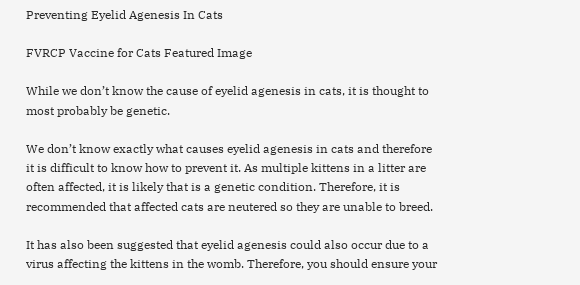Preventing Eyelid Agenesis In Cats

FVRCP Vaccine for Cats Featured Image

While we don’t know the cause of eyelid agenesis in cats, it is thought to most probably be genetic.

We don’t know exactly what causes eyelid agenesis in cats and therefore it is difficult to know how to prevent it. As multiple kittens in a litter are often affected, it is likely that is a genetic condition. Therefore, it is recommended that affected cats are neutered so they are unable to breed.

It has also been suggested that eyelid agenesis could also occur due to a virus affecting the kittens in the womb. Therefore, you should ensure your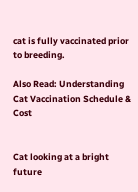cat is fully vaccinated prior to breeding.

Also Read: Understanding Cat Vaccination Schedule & Cost


Cat looking at a bright future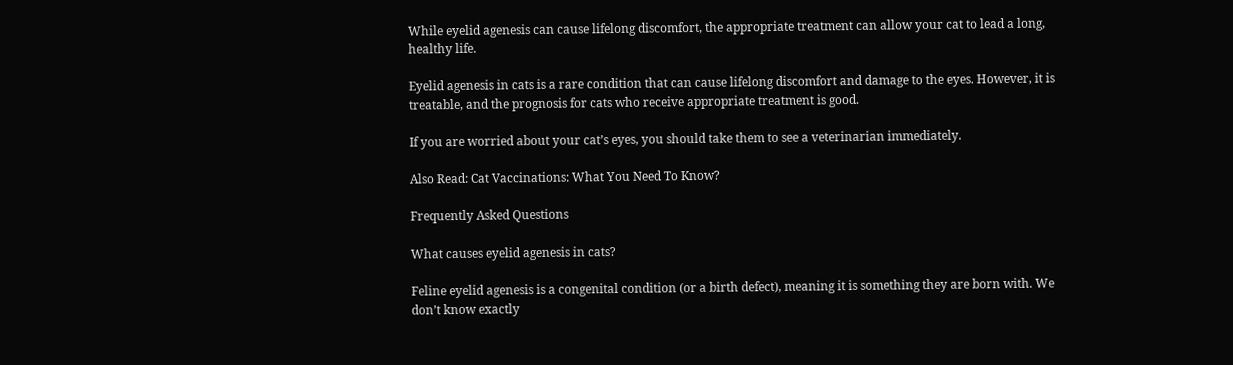While eyelid agenesis can cause lifelong discomfort, the appropriate treatment can allow your cat to lead a long, healthy life.

Eyelid agenesis in cats is a rare condition that can cause lifelong discomfort and damage to the eyes. However, it is treatable, and the prognosis for cats who receive appropriate treatment is good.

If you are worried about your cat’s eyes, you should take them to see a veterinarian immediately.

Also Read: Cat Vaccinations: What You Need To Know?

Frequently Asked Questions

What causes eyelid agenesis in cats?

Feline eyelid agenesis is a congenital condition (or a birth defect), meaning it is something they are born with. We don’t know exactly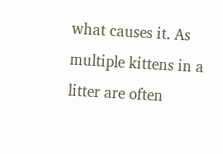what causes it. As multiple kittens in a litter are often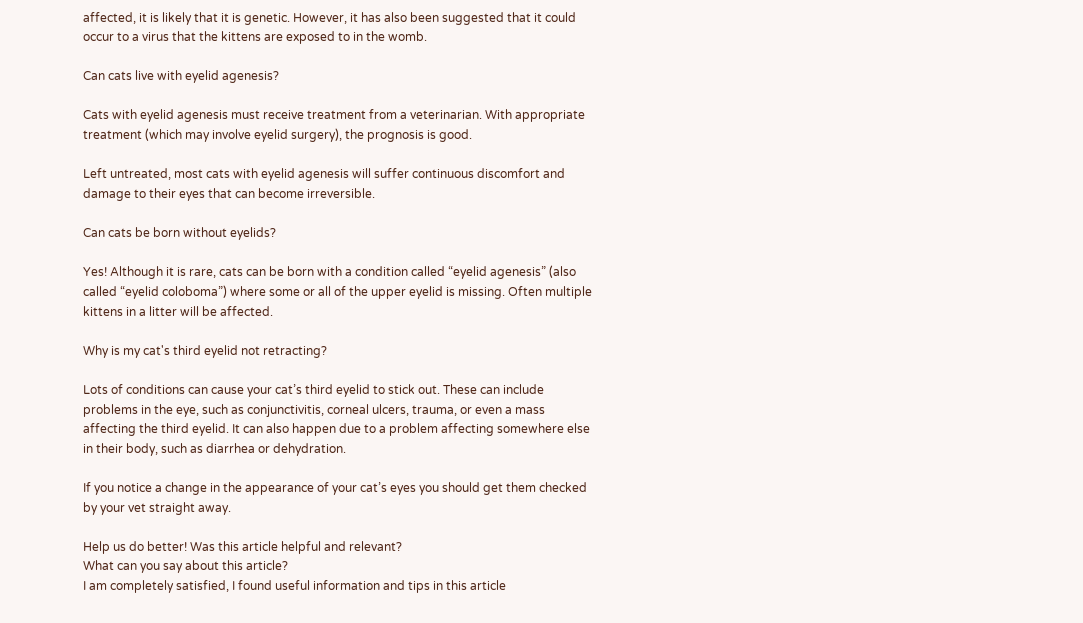affected, it is likely that it is genetic. However, it has also been suggested that it could occur to a virus that the kittens are exposed to in the womb.

Can cats live with eyelid agenesis?

Cats with eyelid agenesis must receive treatment from a veterinarian. With appropriate treatment (which may involve eyelid surgery), the prognosis is good.

Left untreated, most cats with eyelid agenesis will suffer continuous discomfort and damage to their eyes that can become irreversible.

Can cats be born without eyelids?

Yes! Although it is rare, cats can be born with a condition called “eyelid agenesis” (also called “eyelid coloboma”) where some or all of the upper eyelid is missing. Often multiple kittens in a litter will be affected.

Why is my cat's third eyelid not retracting?

Lots of conditions can cause your cat’s third eyelid to stick out. These can include problems in the eye, such as conjunctivitis, corneal ulcers, trauma, or even a mass affecting the third eyelid. It can also happen due to a problem affecting somewhere else in their body, such as diarrhea or dehydration.

If you notice a change in the appearance of your cat’s eyes you should get them checked by your vet straight away.

Help us do better! Was this article helpful and relevant?
What can you say about this article?
I am completely satisfied, I found useful information and tips in this article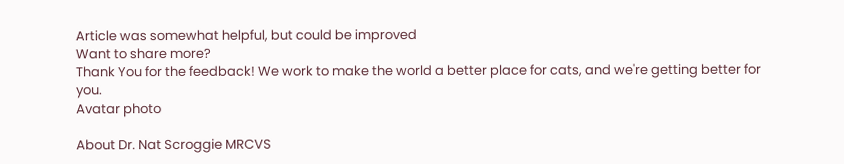Article was somewhat helpful, but could be improved
Want to share more?
Thank You for the feedback! We work to make the world a better place for cats, and we're getting better for you.
Avatar photo

About Dr. Nat Scroggie MRCVS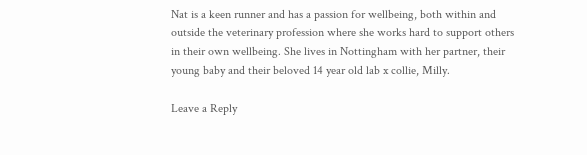Nat is a keen runner and has a passion for wellbeing, both within and outside the veterinary profession where she works hard to support others in their own wellbeing. She lives in Nottingham with her partner, their young baby and their beloved 14 year old lab x collie, Milly.

Leave a Reply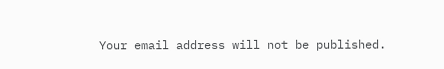Your email address will not be published.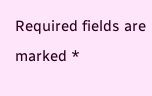Required fields are marked *